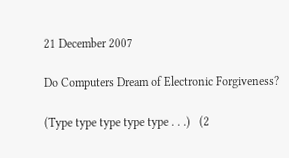21 December 2007

Do Computers Dream of Electronic Forgiveness?

(Type type type type type . . .)   (2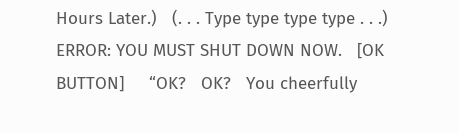Hours Later.)   (. . . Type type type type . . .)    ERROR: YOU MUST SHUT DOWN NOW.   [OK BUTTON]     “OK?   OK?   You cheerfully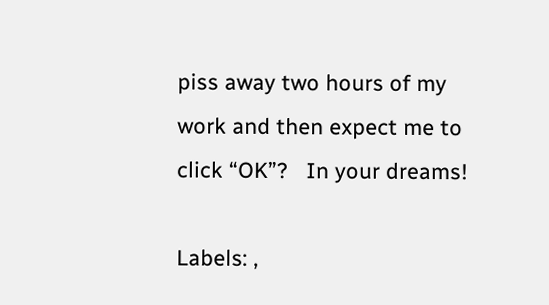piss away two hours of my work and then expect me to click “OK”?   In your dreams!

Labels: ,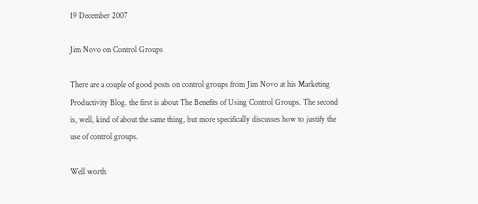19 December 2007

Jim Novo on Control Groups

There are a couple of good posts on control groups from Jim Novo at his Marketing Productivity Blog. the first is about The Benefits of Using Control Groups. The second is, well, kind of about the same thing, but more specifically discusses how to justify the use of control groups.

Well worth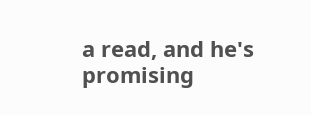a read, and he's promising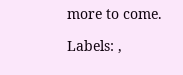more to come.

Labels: ,